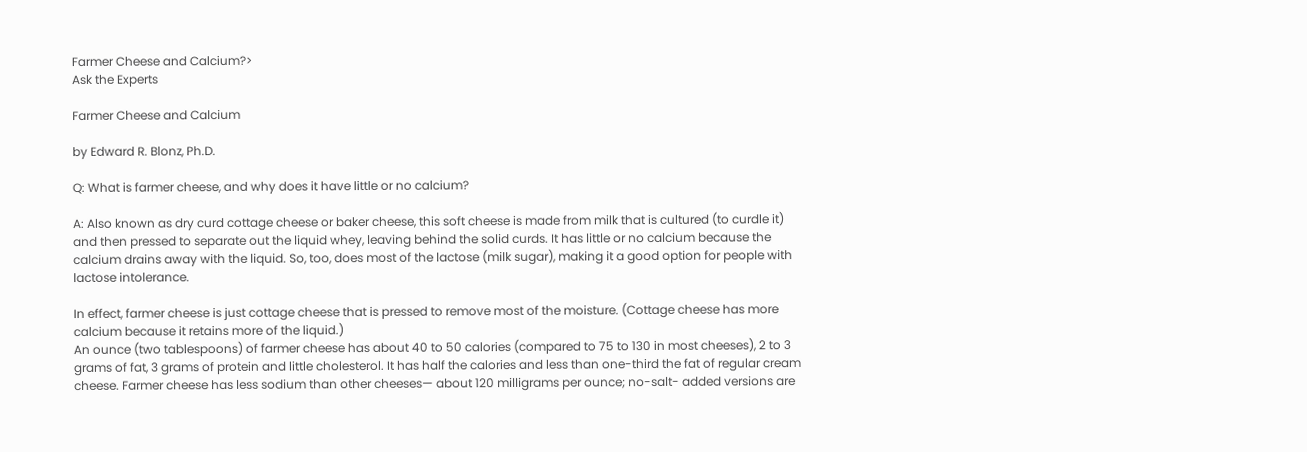Farmer Cheese and Calcium?>
Ask the Experts

Farmer Cheese and Calcium

by Edward R. Blonz, Ph.D.

Q: What is farmer cheese, and why does it have little or no calcium?

A: Also known as dry curd cottage cheese or baker cheese, this soft cheese is made from milk that is cultured (to curdle it) and then pressed to separate out the liquid whey, leaving behind the solid curds. It has little or no calcium because the calcium drains away with the liquid. So, too, does most of the lactose (milk sugar), making it a good option for people with lactose intolerance.

In effect, farmer cheese is just cottage cheese that is pressed to remove most of the moisture. (Cottage cheese has more calcium because it retains more of the liquid.)
An ounce (two tablespoons) of farmer cheese has about 40 to 50 calories (compared to 75 to 130 in most cheeses), 2 to 3 grams of fat, 3 grams of protein and little cholesterol. It has half the calories and less than one-third the fat of regular cream cheese. Farmer cheese has less sodium than other cheeses— about 120 milligrams per ounce; no-salt- added versions are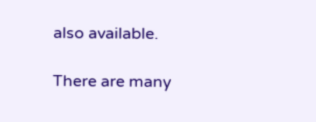also available.

There are many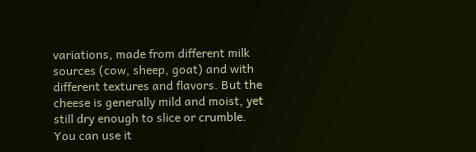variations, made from different milk sources (cow, sheep, goat) and with different textures and flavors. But the cheese is generally mild and moist, yet still dry enough to slice or crumble. You can use it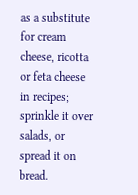as a substitute for cream cheese, ricotta or feta cheese in recipes; sprinkle it over salads, or spread it on bread.